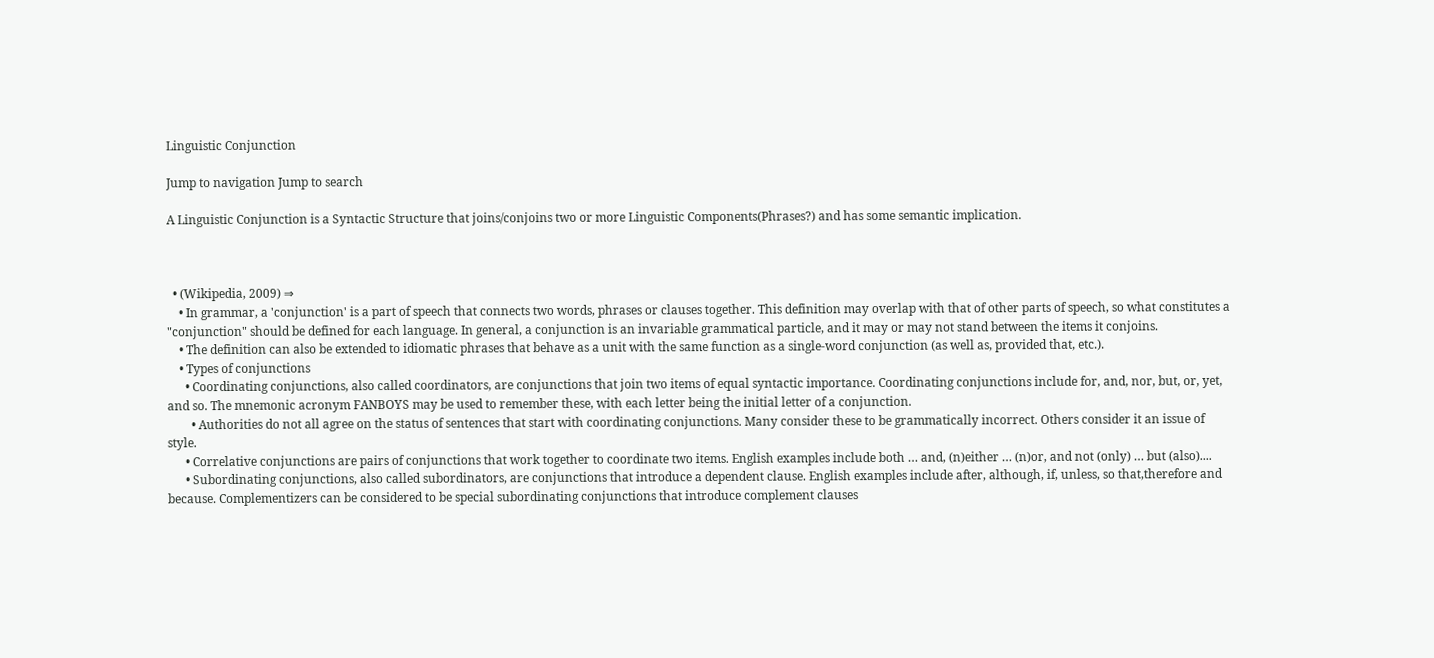Linguistic Conjunction

Jump to navigation Jump to search

A Linguistic Conjunction is a Syntactic Structure that joins/conjoins two or more Linguistic Components(Phrases?) and has some semantic implication.



  • (Wikipedia, 2009) ⇒
    • In grammar, a 'conjunction' is a part of speech that connects two words, phrases or clauses together. This definition may overlap with that of other parts of speech, so what constitutes a "conjunction" should be defined for each language. In general, a conjunction is an invariable grammatical particle, and it may or may not stand between the items it conjoins.
    • The definition can also be extended to idiomatic phrases that behave as a unit with the same function as a single-word conjunction (as well as, provided that, etc.).
    • Types of conjunctions
      • Coordinating conjunctions, also called coordinators, are conjunctions that join two items of equal syntactic importance. Coordinating conjunctions include for, and, nor, but, or, yet, and so. The mnemonic acronym FANBOYS may be used to remember these, with each letter being the initial letter of a conjunction.
        • Authorities do not all agree on the status of sentences that start with coordinating conjunctions. Many consider these to be grammatically incorrect. Others consider it an issue of style.
      • Correlative conjunctions are pairs of conjunctions that work together to coordinate two items. English examples include both … and, (n)either … (n)or, and not (only) … but (also)....
      • Subordinating conjunctions, also called subordinators, are conjunctions that introduce a dependent clause. English examples include after, although, if, unless, so that,therefore and because. Complementizers can be considered to be special subordinating conjunctions that introduce complement clauses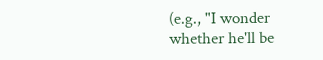(e.g., "I wonder whether he'll be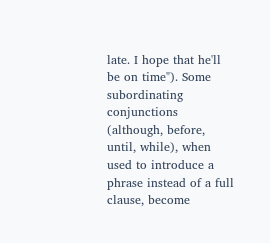late. I hope that he'll be on time"). Some subordinating conjunctions (although, before, until, while), when used to introduce a phrase instead of a full clause, become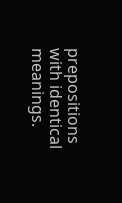prepositions with identical meanings.